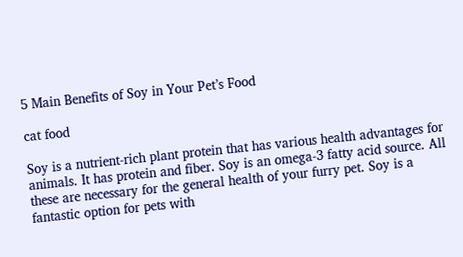5 Main Benefits of Soy in Your Pet’s Food

cat food

Soy is a nutrient-rich plant protein that has various health advantages for animals. It has protein and fiber. Soy is an omega-3 fatty acid source. All these are necessary for the general health of your furry pet. Soy is a fantastic option for pets with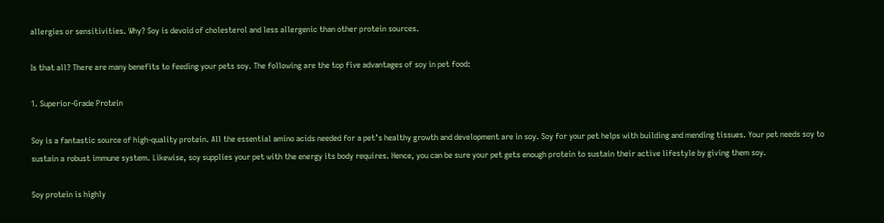allergies or sensitivities. Why? Soy is devoid of cholesterol and less allergenic than other protein sources.

Is that all? There are many benefits to feeding your pets soy. The following are the top five advantages of soy in pet food:

1. Superior-Grade Protein

Soy is a fantastic source of high-quality protein. All the essential amino acids needed for a pet’s healthy growth and development are in soy. Soy for your pet helps with building and mending tissues. Your pet needs soy to sustain a robust immune system. Likewise, soy supplies your pet with the energy its body requires. Hence, you can be sure your pet gets enough protein to sustain their active lifestyle by giving them soy.

Soy protein is highly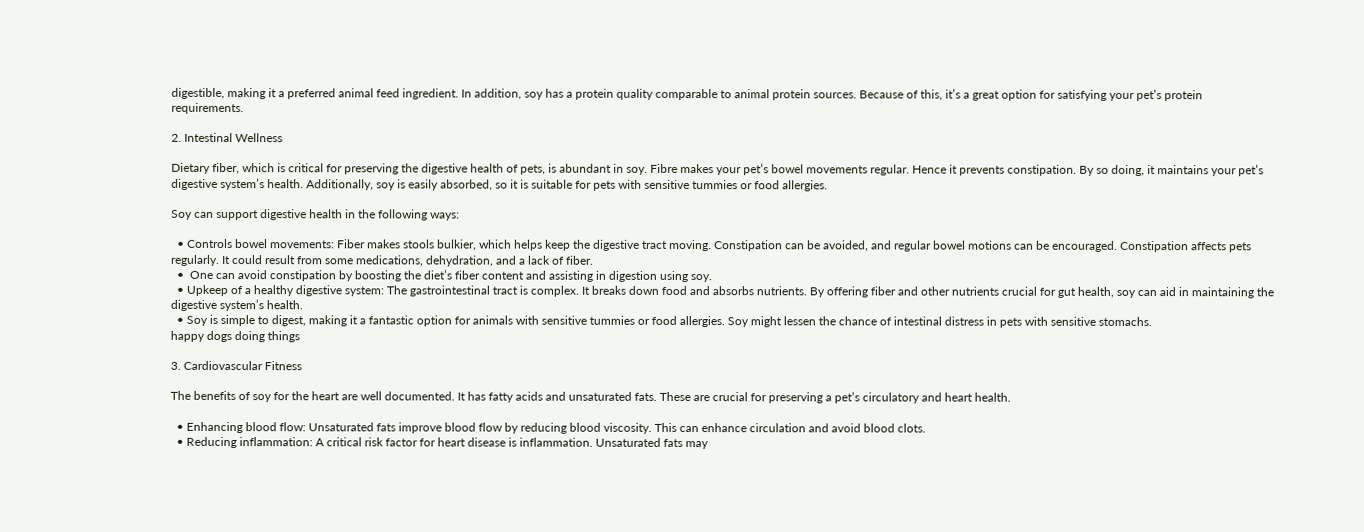digestible, making it a preferred animal feed ingredient. In addition, soy has a protein quality comparable to animal protein sources. Because of this, it’s a great option for satisfying your pet’s protein requirements.

2. Intestinal Wellness

Dietary fiber, which is critical for preserving the digestive health of pets, is abundant in soy. Fibre makes your pet’s bowel movements regular. Hence it prevents constipation. By so doing, it maintains your pet’s digestive system’s health. Additionally, soy is easily absorbed, so it is suitable for pets with sensitive tummies or food allergies.

Soy can support digestive health in the following ways:

  • Controls bowel movements: Fiber makes stools bulkier, which helps keep the digestive tract moving. Constipation can be avoided, and regular bowel motions can be encouraged. Constipation affects pets regularly. It could result from some medications, dehydration, and a lack of fiber.
  •  One can avoid constipation by boosting the diet’s fiber content and assisting in digestion using soy.
  • Upkeep of a healthy digestive system: The gastrointestinal tract is complex. It breaks down food and absorbs nutrients. By offering fiber and other nutrients crucial for gut health, soy can aid in maintaining the digestive system’s health.
  • Soy is simple to digest, making it a fantastic option for animals with sensitive tummies or food allergies. Soy might lessen the chance of intestinal distress in pets with sensitive stomachs.
happy dogs doing things

3. Cardiovascular Fitness

The benefits of soy for the heart are well documented. It has fatty acids and unsaturated fats. These are crucial for preserving a pet’s circulatory and heart health.

  • Enhancing blood flow: Unsaturated fats improve blood flow by reducing blood viscosity. This can enhance circulation and avoid blood clots.
  • Reducing inflammation: A critical risk factor for heart disease is inflammation. Unsaturated fats may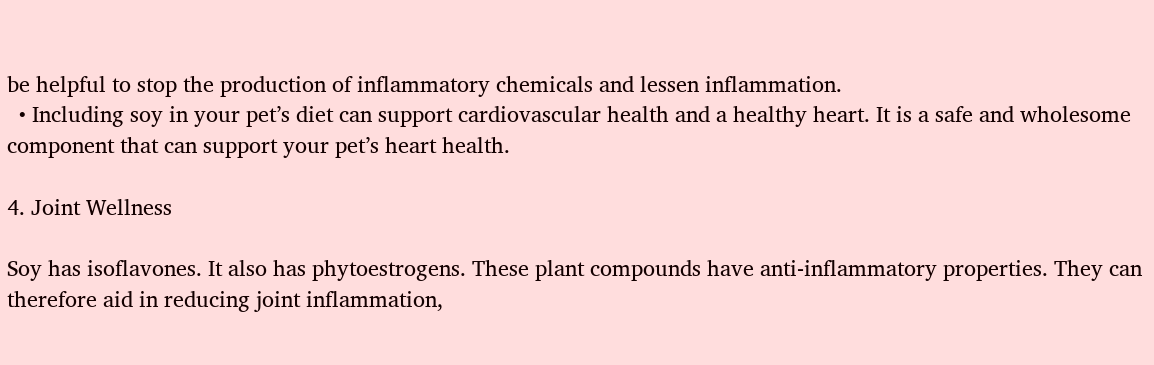be helpful to stop the production of inflammatory chemicals and lessen inflammation.
  • Including soy in your pet’s diet can support cardiovascular health and a healthy heart. It is a safe and wholesome component that can support your pet’s heart health.

4. Joint Wellness

Soy has isoflavones. It also has phytoestrogens. These plant compounds have anti-inflammatory properties. They can therefore aid in reducing joint inflammation,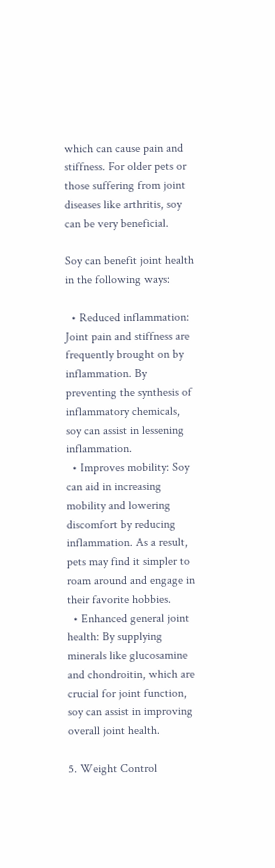which can cause pain and stiffness. For older pets or those suffering from joint diseases like arthritis, soy can be very beneficial.

Soy can benefit joint health in the following ways:

  • Reduced inflammation: Joint pain and stiffness are frequently brought on by inflammation. By preventing the synthesis of inflammatory chemicals, soy can assist in lessening inflammation.
  • Improves mobility: Soy can aid in increasing mobility and lowering discomfort by reducing inflammation. As a result, pets may find it simpler to roam around and engage in their favorite hobbies.
  • Enhanced general joint health: By supplying minerals like glucosamine and chondroitin, which are crucial for joint function, soy can assist in improving overall joint health.

5. Weight Control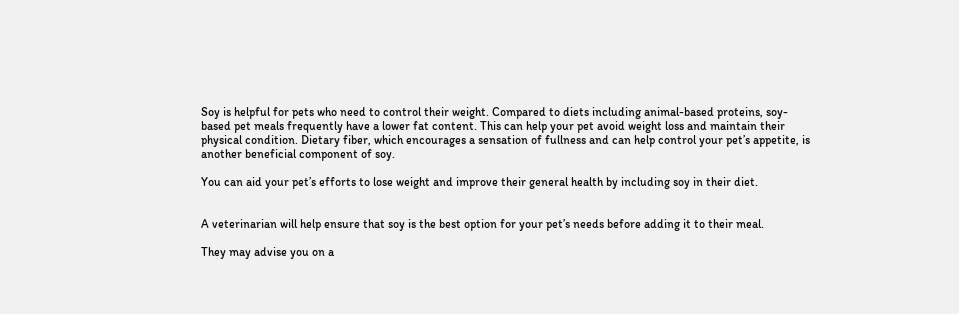Soy is helpful for pets who need to control their weight. Compared to diets including animal-based proteins, soy-based pet meals frequently have a lower fat content. This can help your pet avoid weight loss and maintain their physical condition. Dietary fiber, which encourages a sensation of fullness and can help control your pet’s appetite, is another beneficial component of soy.

You can aid your pet’s efforts to lose weight and improve their general health by including soy in their diet.


A veterinarian will help ensure that soy is the best option for your pet’s needs before adding it to their meal.

They may advise you on a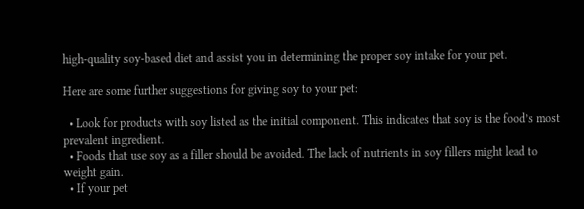high-quality soy-based diet and assist you in determining the proper soy intake for your pet.

Here are some further suggestions for giving soy to your pet:

  • Look for products with soy listed as the initial component. This indicates that soy is the food’s most prevalent ingredient.
  • Foods that use soy as a filler should be avoided. The lack of nutrients in soy fillers might lead to weight gain.
  • If your pet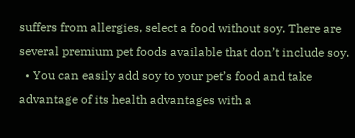suffers from allergies, select a food without soy. There are several premium pet foods available that don’t include soy.
  • You can easily add soy to your pet’s food and take advantage of its health advantages with a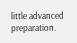little advanced preparation.